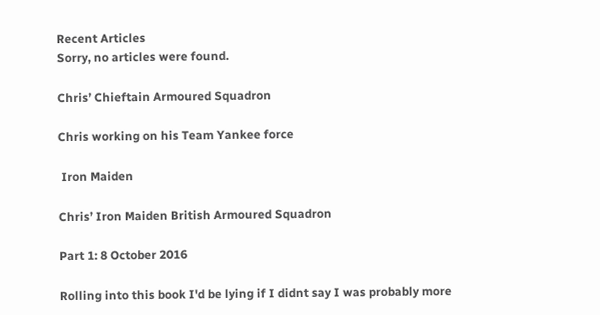Recent Articles
Sorry, no articles were found.

Chris’ Chieftain Armoured Squadron

Chris working on his Team Yankee force

 Iron Maiden

Chris’ Iron Maiden British Armoured Squadron

Part 1: 8 October 2016

Rolling into this book I'd be lying if I didnt say I was probably more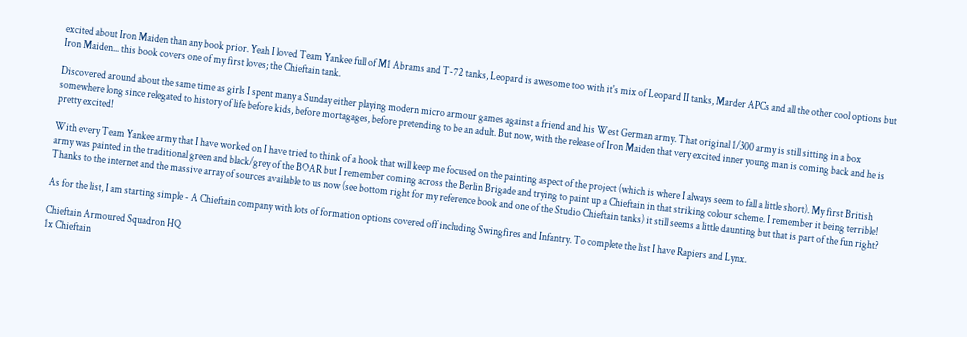excited about Iron Maiden than any book prior. Yeah I loved Team Yankee full of M1 Abrams and T-72 tanks, Leopard is awesome too with it's mix of Leopard II tanks, Marder APCs and all the other cool options but Iron Maiden... this book covers one of my first loves; the Chieftain tank.

Discovered around about the same time as girls I spent many a Sunday either playing modern micro armour games against a friend and his West German army. That original 1/300 army is still sitting in a box somewhere long since relegated to history of life before kids, before mortagages, before pretending to be an adult. But now, with the release of Iron Maiden that very excited inner young man is coming back and he is pretty excited!

With every Team Yankee army that I have worked on I have tried to think of a hook that will keep me focused on the painting aspect of the project (which is where I always seem to fall a little short). My first British army was painted in the traditional green and black/grey of the BOAR but I remember coming across the Berlin Brigade and trying to paint up a Chieftain in that striking colour scheme. I remember it being terrible! Thanks to the internet and the massive array of sources available to us now (see bottom right for my reference book and one of the Studio Chieftain tanks) it still seems a little daunting but that is part of the fun right?

As for the list, I am starting simple - A Chieftain company with lots of formation options covered off including Swingfires and Infantry. To complete the list I have Rapiers and Lynx.

Chieftain Armoured Squadron HQ
1x Chieftain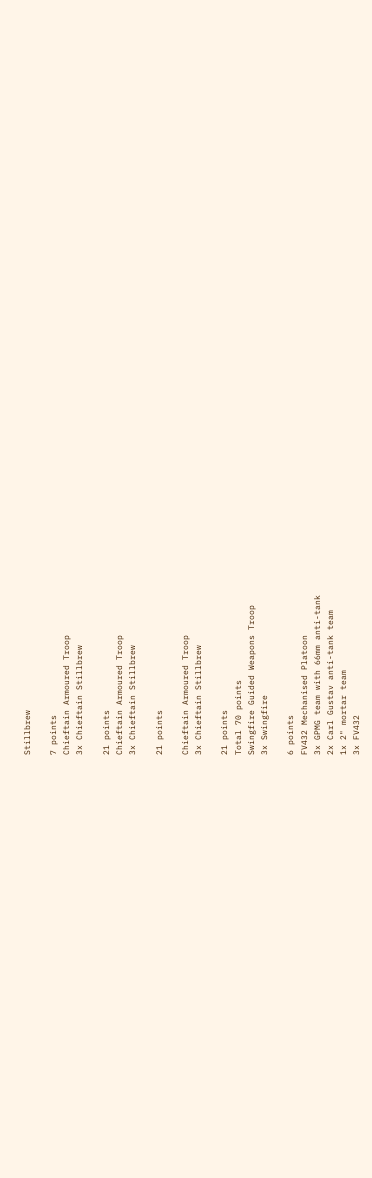Stillbrew

7 points
Chieftain Armoured Troop
3x Chieftain Stillbrew

21 points
Chieftain Armoured Troop
3x Chieftain Stillbrew

21 points

Chieftain Armoured Troop
3x Chieftain Stillbrew

21 points
Total 70 points
Swingfire Guided Weapons Troop
3x Swingfire

6 points
FV432 Mechanised Platoon
3x GPMG team with 66mm anti-tank
2x Carl Gustav anti-tank team
1x 2" mortar team
3x FV432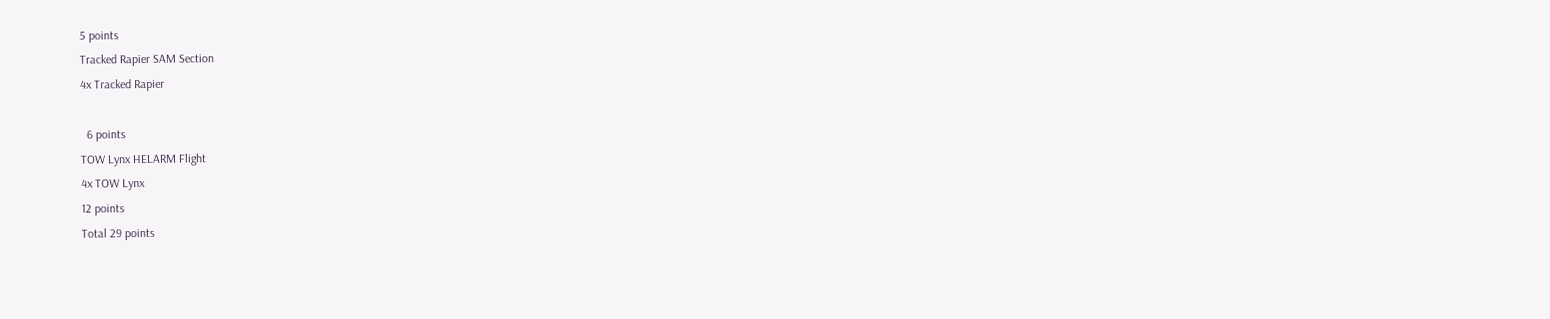5 points
Tracked Rapier SAM Section
4x Tracked Rapier

  6 points
TOW Lynx HELARM Flight
4x TOW Lynx
12 points
Total 29 points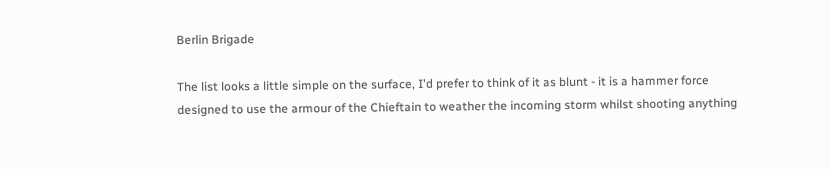Berlin Brigade

The list looks a little simple on the surface, I'd prefer to think of it as blunt - it is a hammer force designed to use the armour of the Chieftain to weather the incoming storm whilst shooting anything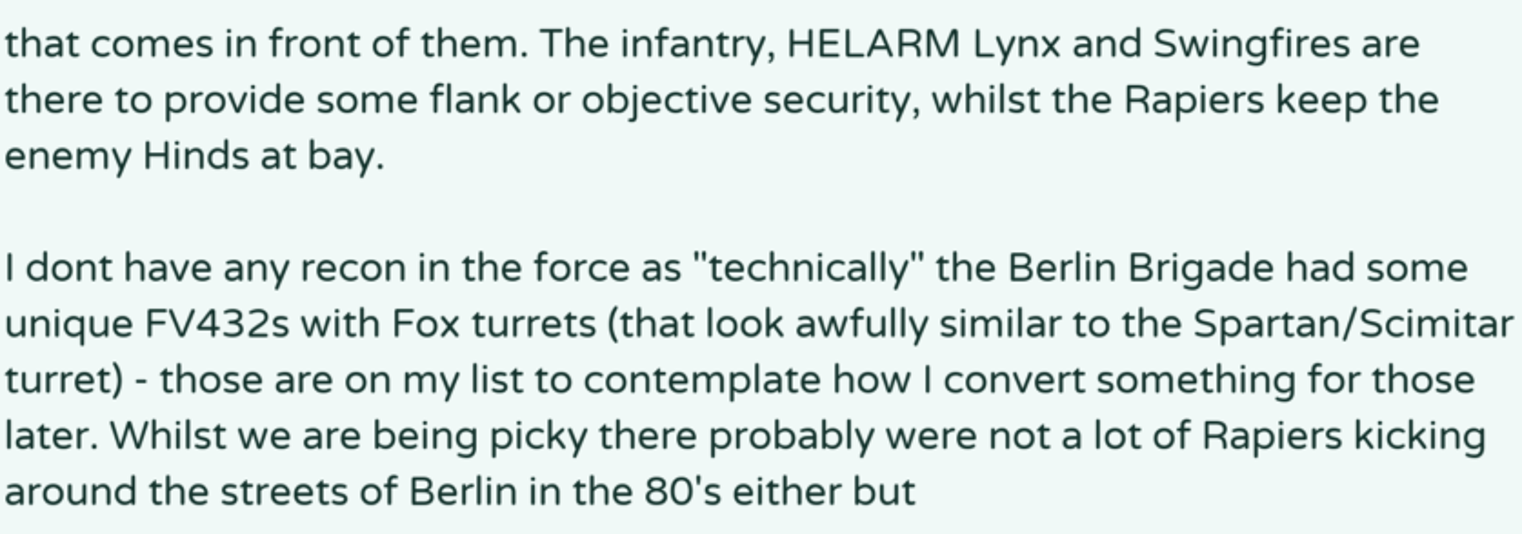that comes in front of them. The infantry, HELARM Lynx and Swingfires are there to provide some flank or objective security, whilst the Rapiers keep the enemy Hinds at bay.

I dont have any recon in the force as "technically" the Berlin Brigade had some unique FV432s with Fox turrets (that look awfully similar to the Spartan/Scimitar turret) - those are on my list to contemplate how I convert something for those later. Whilst we are being picky there probably were not a lot of Rapiers kicking around the streets of Berlin in the 80's either but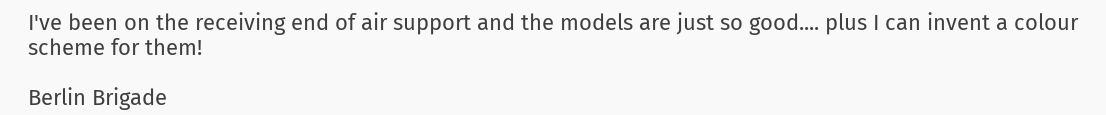I've been on the receiving end of air support and the models are just so good.... plus I can invent a colour scheme for them!

Berlin Brigade